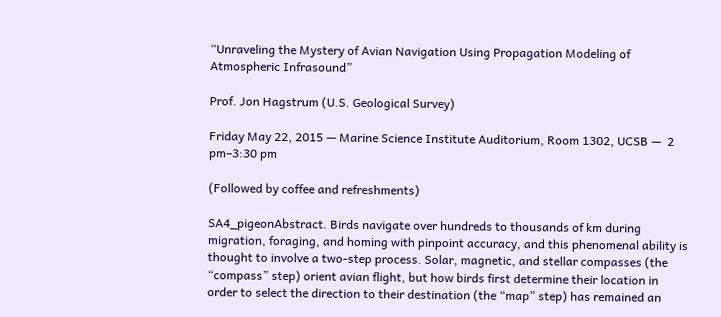“Unraveling the Mystery of Avian Navigation Using Propagation Modeling of Atmospheric Infrasound”

Prof. Jon Hagstrum (U.S. Geological Survey)

Friday May 22, 2015 — Marine Science Institute Auditorium, Room 1302, UCSB —  2 pm–3:30 pm

(Followed by coffee and refreshments)

SA4_pigeonAbstract. Birds navigate over hundreds to thousands of km during migration, foraging, and homing with pinpoint accuracy, and this phenomenal ability is thought to involve a two-step process. Solar, magnetic, and stellar compasses (the “compass” step) orient avian flight, but how birds first determine their location in order to select the direction to their destination (the “map” step) has remained an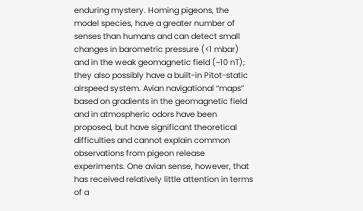enduring mystery. Homing pigeons, the model species, have a greater number of senses than humans and can detect small changes in barometric pressure (<1 mbar) and in the weak geomagnetic field (~10 nT); they also possibly have a built-in Pitot-static airspeed system. Avian navigational “maps” based on gradients in the geomagnetic field and in atmospheric odors have been proposed, but have significant theoretical difficulties and cannot explain common observations from pigeon release experiments. One avian sense, however, that has received relatively little attention in terms of a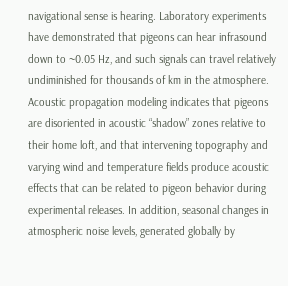navigational sense is hearing. Laboratory experiments have demonstrated that pigeons can hear infrasound down to ~0.05 Hz, and such signals can travel relatively undiminished for thousands of km in the atmosphere. Acoustic propagation modeling indicates that pigeons are disoriented in acoustic “shadow” zones relative to their home loft, and that intervening topography and varying wind and temperature fields produce acoustic effects that can be related to pigeon behavior during experimental releases. In addition, seasonal changes in atmospheric noise levels, generated globally by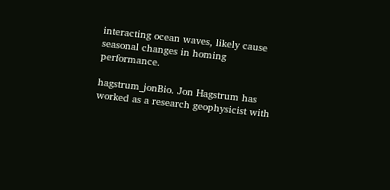interacting ocean waves, likely cause seasonal changes in homing performance.

hagstrum_jonBio. Jon Hagstrum has worked as a research geophysicist with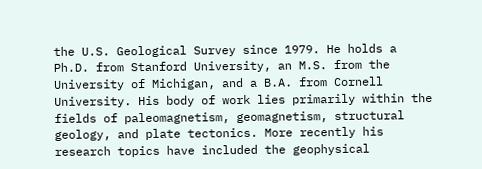the U.S. Geological Survey since 1979. He holds a Ph.D. from Stanford University, an M.S. from the University of Michigan, and a B.A. from Cornell University. His body of work lies primarily within the fields of paleomagnetism, geomagnetism, structural geology, and plate tectonics. More recently his research topics have included the geophysical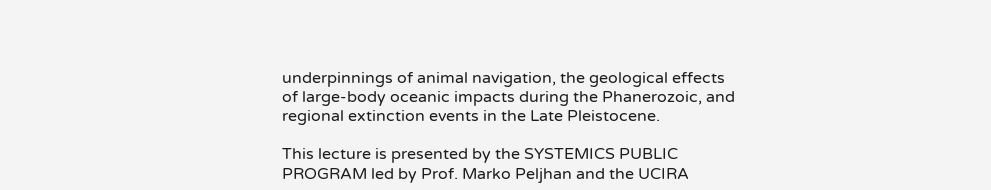underpinnings of animal navigation, the geological effects of large-body oceanic impacts during the Phanerozoic, and regional extinction events in the Late Pleistocene.

This lecture is presented by the SYSTEMICS PUBLIC PROGRAM led by Prof. Marko Peljhan and the UCIRA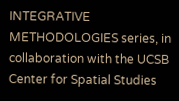INTEGRATIVE METHODOLOGIES series, in collaboration with the UCSB Center for Spatial Studies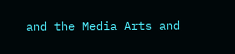and the Media Arts and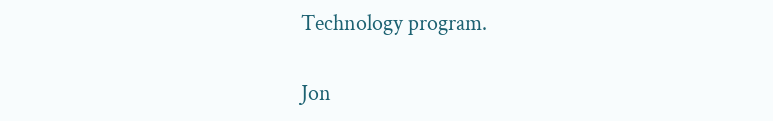Technology program.

Jon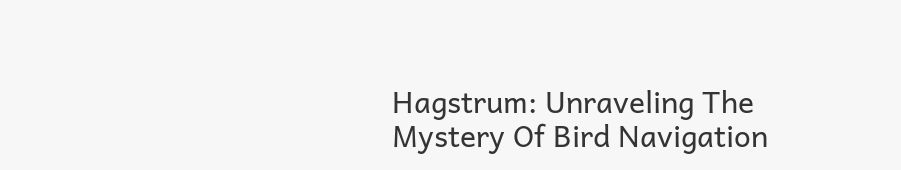Hagstrum: Unraveling The Mystery Of Bird Navigation